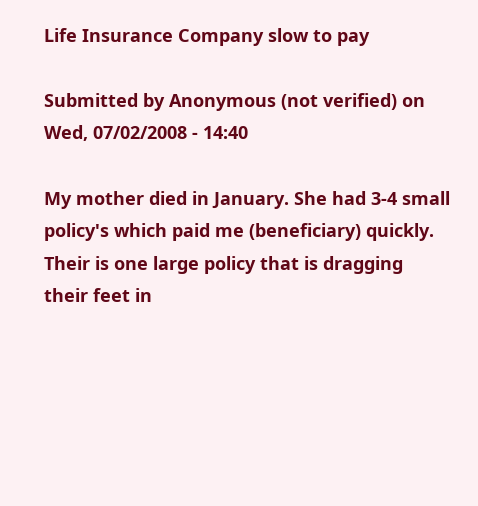Life Insurance Company slow to pay

Submitted by Anonymous (not verified) on Wed, 07/02/2008 - 14:40

My mother died in January. She had 3-4 small policy's which paid me (beneficiary) quickly. Their is one large policy that is dragging their feet in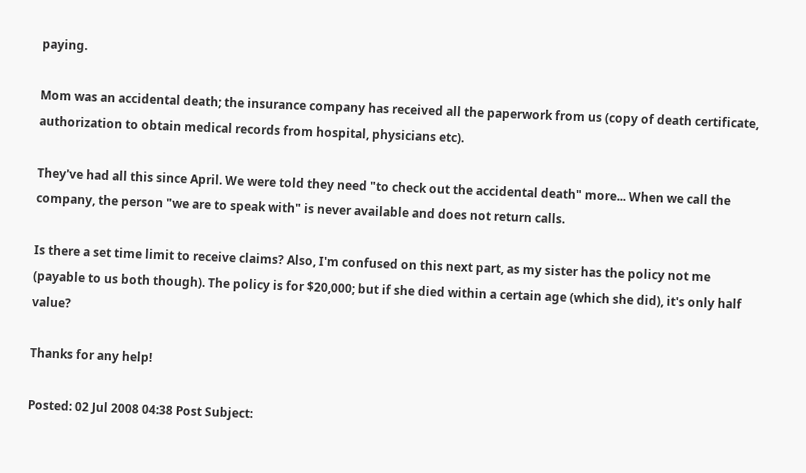paying.

Mom was an accidental death; the insurance company has received all the paperwork from us (copy of death certificate, authorization to obtain medical records from hospital, physicians etc).

They've had all this since April. We were told they need "to check out the accidental death" more... When we call the company, the person "we are to speak with" is never available and does not return calls.

Is there a set time limit to receive claims? Also, I'm confused on this next part, as my sister has the policy not me (payable to us both though). The policy is for $20,000; but if she died within a certain age (which she did), it's only half value?

Thanks for any help!

Posted: 02 Jul 2008 04:38 Post Subject: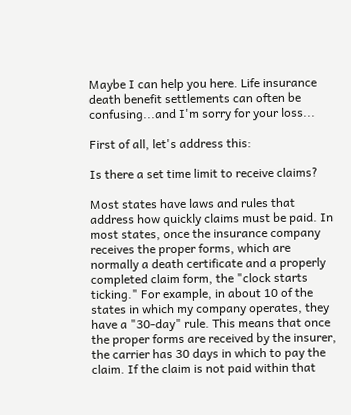Maybe I can help you here. Life insurance death benefit settlements can often be confusing...and I'm sorry for your loss...

First of all, let's address this:

Is there a set time limit to receive claims?

Most states have laws and rules that address how quickly claims must be paid. In most states, once the insurance company receives the proper forms, which are normally a death certificate and a properly completed claim form, the "clock starts ticking." For example, in about 10 of the states in which my company operates, they have a "30-day" rule. This means that once the proper forms are received by the insurer, the carrier has 30 days in which to pay the claim. If the claim is not paid within that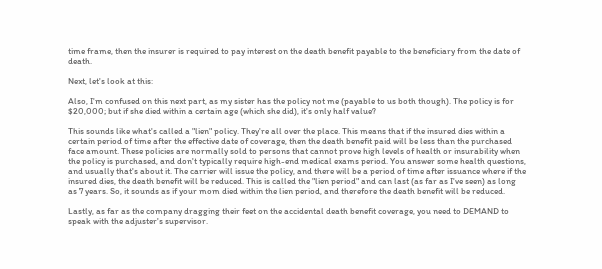time frame, then the insurer is required to pay interest on the death benefit payable to the beneficiary from the date of death.

Next, let's look at this:

Also, I'm confused on this next part, as my sister has the policy not me (payable to us both though). The policy is for $20,000; but if she died within a certain age (which she did), it's only half value?

This sounds like what's called a "lien" policy. They're all over the place. This means that if the insured dies within a certain period of time after the effective date of coverage, then the death benefit paid will be less than the purchased face amount. These policies are normally sold to persons that cannot prove high levels of health or insurability when the policy is purchased, and don't typically require high-end medical exams period. You answer some health questions, and usually that's about it. The carrier will issue the policy, and there will be a period of time after issuance where if the insured dies, the death benefit will be reduced. This is called the "lien period" and can last (as far as I've seen) as long as 7 years. So, it sounds as if your mom died within the lien period, and therefore the death benefit will be reduced.

Lastly, as far as the company dragging their feet on the accidental death benefit coverage, you need to DEMAND to speak with the adjuster's supervisor.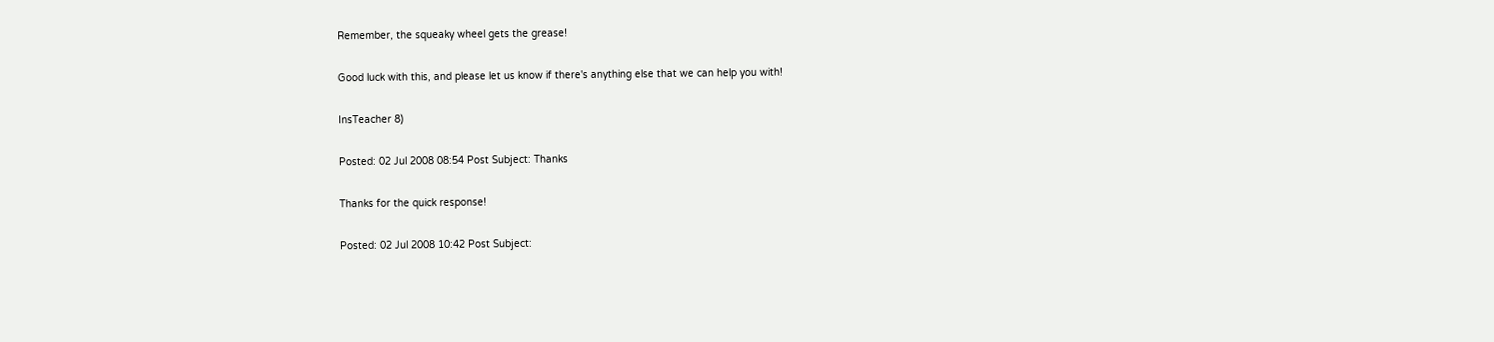Remember, the squeaky wheel gets the grease!

Good luck with this, and please let us know if there's anything else that we can help you with!

InsTeacher 8)

Posted: 02 Jul 2008 08:54 Post Subject: Thanks

Thanks for the quick response!

Posted: 02 Jul 2008 10:42 Post Subject: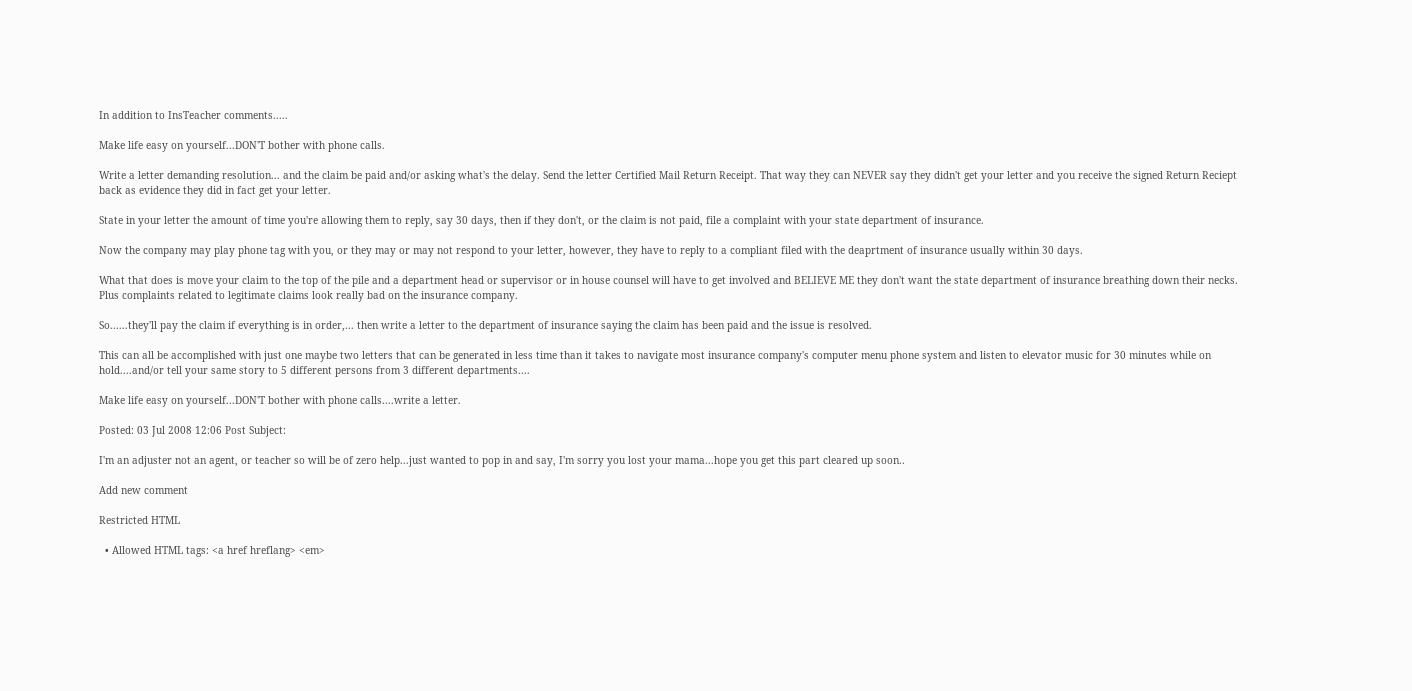In addition to InsTeacher comments.....

Make life easy on yourself...DON'T bother with phone calls.

Write a letter demanding resolution... and the claim be paid and/or asking what's the delay. Send the letter Certified Mail Return Receipt. That way they can NEVER say they didn't get your letter and you receive the signed Return Reciept back as evidence they did in fact get your letter.

State in your letter the amount of time you're allowing them to reply, say 30 days, then if they don't, or the claim is not paid, file a complaint with your state department of insurance.

Now the company may play phone tag with you, or they may or may not respond to your letter, however, they have to reply to a compliant filed with the deaprtment of insurance usually within 30 days.

What that does is move your claim to the top of the pile and a department head or supervisor or in house counsel will have to get involved and BELIEVE ME they don't want the state department of insurance breathing down their necks. Plus complaints related to legitimate claims look really bad on the insurance company.

So......they'll pay the claim if everything is in order,... then write a letter to the department of insurance saying the claim has been paid and the issue is resolved.

This can all be accomplished with just one maybe two letters that can be generated in less time than it takes to navigate most insurance company's computer menu phone system and listen to elevator music for 30 minutes while on hold....and/or tell your same story to 5 different persons from 3 different departments....

Make life easy on yourself...DON'T bother with phone calls....write a letter.

Posted: 03 Jul 2008 12:06 Post Subject:

I'm an adjuster not an agent, or teacher so will be of zero help...just wanted to pop in and say, I'm sorry you lost your mama...hope you get this part cleared up soon..

Add new comment

Restricted HTML

  • Allowed HTML tags: <a href hreflang> <em>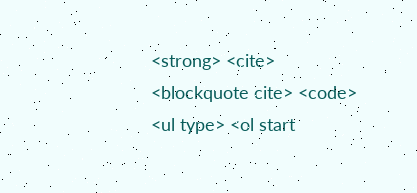<strong> <cite> <blockquote cite> <code> <ul type> <ol start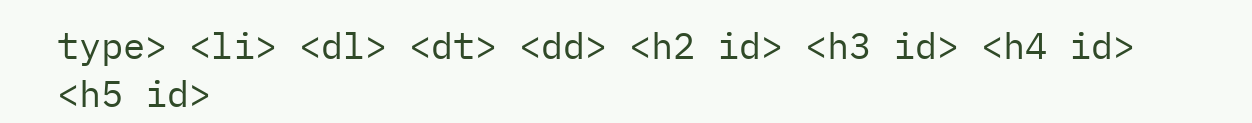type> <li> <dl> <dt> <dd> <h2 id> <h3 id> <h4 id> <h5 id>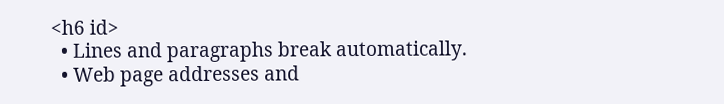<h6 id>
  • Lines and paragraphs break automatically.
  • Web page addresses and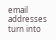email addresses turn into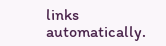links automatically.